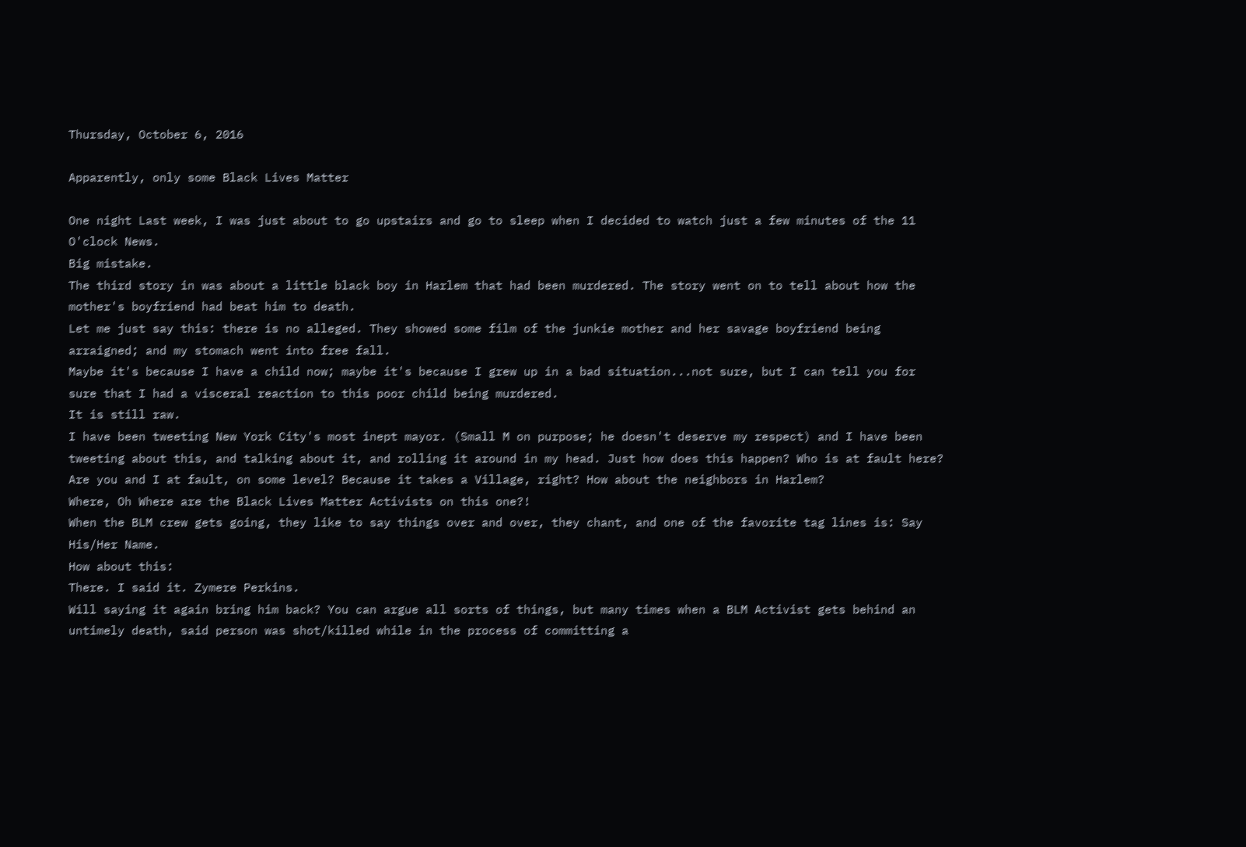Thursday, October 6, 2016

Apparently, only some Black Lives Matter

One night Last week, I was just about to go upstairs and go to sleep when I decided to watch just a few minutes of the 11 O'clock News.
Big mistake.
The third story in was about a little black boy in Harlem that had been murdered. The story went on to tell about how the mother's boyfriend had beat him to death.
Let me just say this: there is no alleged. They showed some film of the junkie mother and her savage boyfriend being arraigned; and my stomach went into free fall.
Maybe it's because I have a child now; maybe it's because I grew up in a bad situation...not sure, but I can tell you for sure that I had a visceral reaction to this poor child being murdered.
It is still raw.
I have been tweeting New York City's most inept mayor. (Small M on purpose; he doesn't deserve my respect) and I have been tweeting about this, and talking about it, and rolling it around in my head. Just how does this happen? Who is at fault here? Are you and I at fault, on some level? Because it takes a Village, right? How about the neighbors in Harlem?
Where, Oh Where are the Black Lives Matter Activists on this one?!
When the BLM crew gets going, they like to say things over and over, they chant, and one of the favorite tag lines is: Say His/Her Name.
How about this:
There. I said it. Zymere Perkins.
Will saying it again bring him back? You can argue all sorts of things, but many times when a BLM Activist gets behind an untimely death, said person was shot/killed while in the process of committing a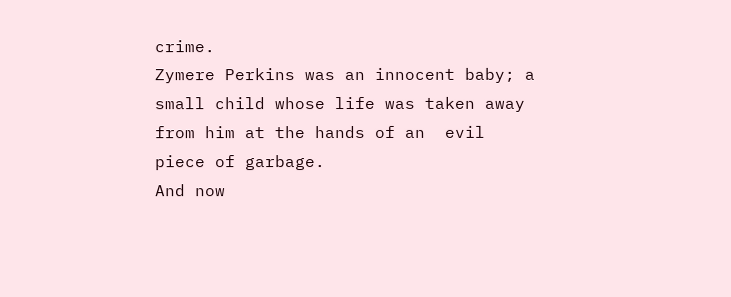crime.
Zymere Perkins was an innocent baby; a small child whose life was taken away from him at the hands of an  evil piece of garbage.
And now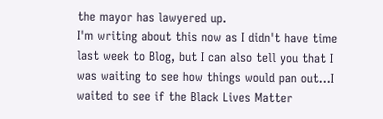the mayor has lawyered up.
I'm writing about this now as I didn't have time last week to Blog, but I can also tell you that I was waiting to see how things would pan out...I waited to see if the Black Lives Matter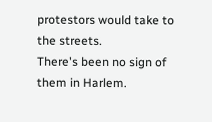protestors would take to the streets.
There's been no sign of them in Harlem.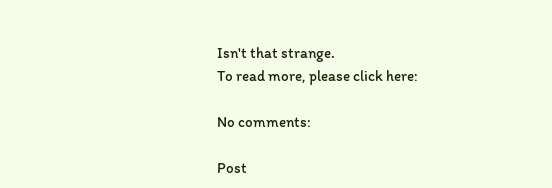Isn't that strange.
To read more, please click here:

No comments:

Post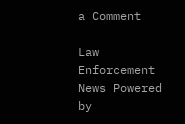a Comment

Law Enforcement News Powered by